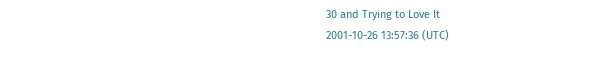30 and Trying to Love It
2001-10-26 13:57:36 (UTC)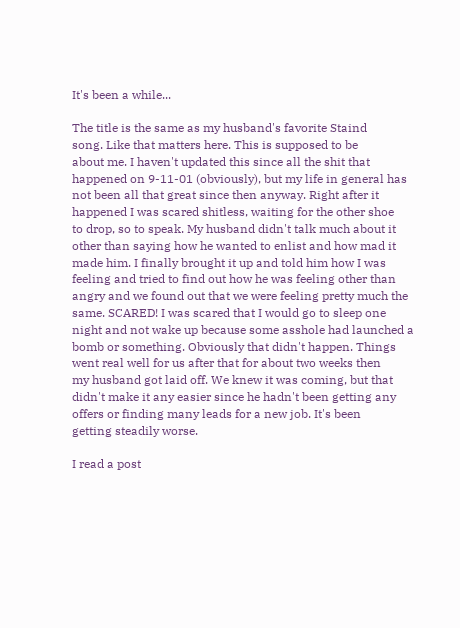It's been a while...

The title is the same as my husband's favorite Staind
song. Like that matters here. This is supposed to be
about me. I haven't updated this since all the shit that
happened on 9-11-01 (obviously), but my life in general has
not been all that great since then anyway. Right after it
happened I was scared shitless, waiting for the other shoe
to drop, so to speak. My husband didn't talk much about it
other than saying how he wanted to enlist and how mad it
made him. I finally brought it up and told him how I was
feeling and tried to find out how he was feeling other than
angry and we found out that we were feeling pretty much the
same. SCARED! I was scared that I would go to sleep one
night and not wake up because some asshole had launched a
bomb or something. Obviously that didn't happen. Things
went real well for us after that for about two weeks then
my husband got laid off. We knew it was coming, but that
didn't make it any easier since he hadn't been getting any
offers or finding many leads for a new job. It's been
getting steadily worse.

I read a post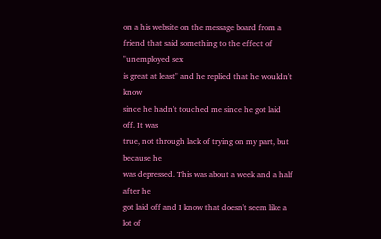on a his website on the message board from a
friend that said something to the effect of "unemployed sex
is great at least" and he replied that he wouldn't know
since he hadn't touched me since he got laid off. It was
true, not through lack of trying on my part, but because he
was depressed. This was about a week and a half after he
got laid off and I know that doesn't seem like a lot of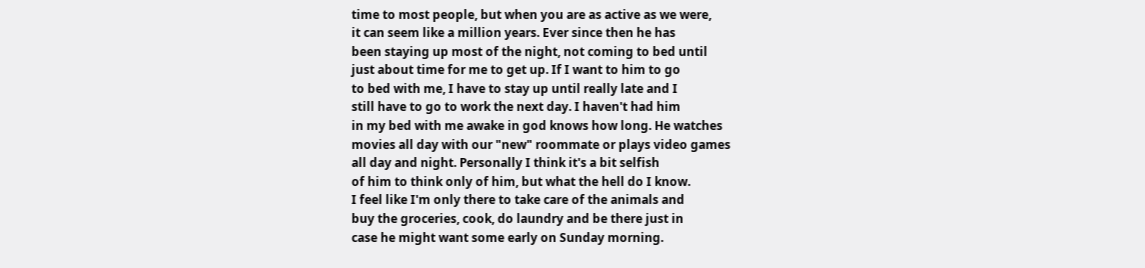time to most people, but when you are as active as we were,
it can seem like a million years. Ever since then he has
been staying up most of the night, not coming to bed until
just about time for me to get up. If I want to him to go
to bed with me, I have to stay up until really late and I
still have to go to work the next day. I haven't had him
in my bed with me awake in god knows how long. He watches
movies all day with our "new" roommate or plays video games
all day and night. Personally I think it's a bit selfish
of him to think only of him, but what the hell do I know.
I feel like I'm only there to take care of the animals and
buy the groceries, cook, do laundry and be there just in
case he might want some early on Sunday morning.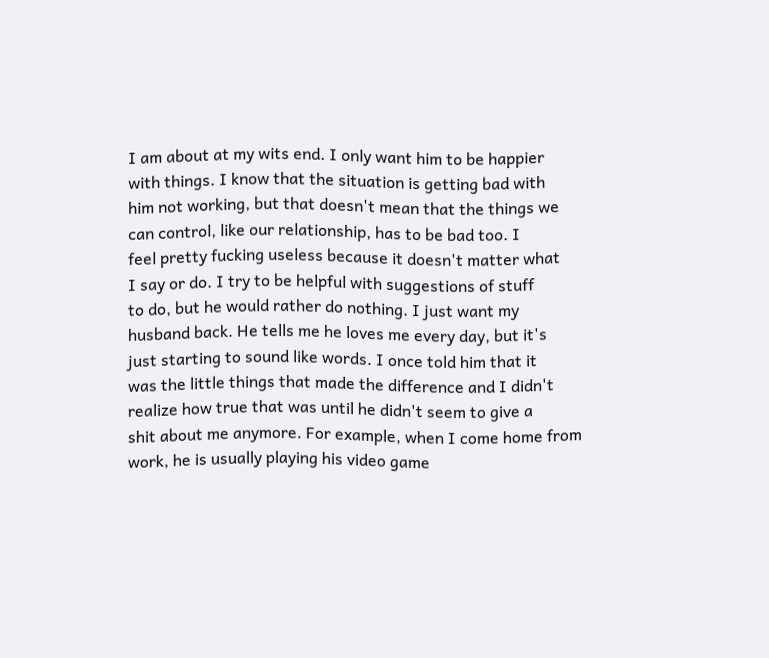I am about at my wits end. I only want him to be happier
with things. I know that the situation is getting bad with
him not working, but that doesn't mean that the things we
can control, like our relationship, has to be bad too. I
feel pretty fucking useless because it doesn't matter what
I say or do. I try to be helpful with suggestions of stuff
to do, but he would rather do nothing. I just want my
husband back. He tells me he loves me every day, but it's
just starting to sound like words. I once told him that it
was the little things that made the difference and I didn't
realize how true that was until he didn't seem to give a
shit about me anymore. For example, when I come home from
work, he is usually playing his video game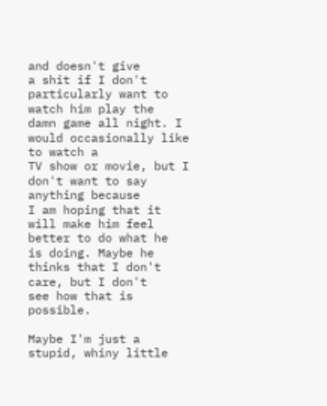and doesn't give
a shit if I don't particularly want to watch him play the
damn game all night. I would occasionally like to watch a
TV show or movie, but I don't want to say anything because
I am hoping that it will make him feel better to do what he
is doing. Maybe he thinks that I don't care, but I don't
see how that is possible.

Maybe I'm just a stupid, whiny little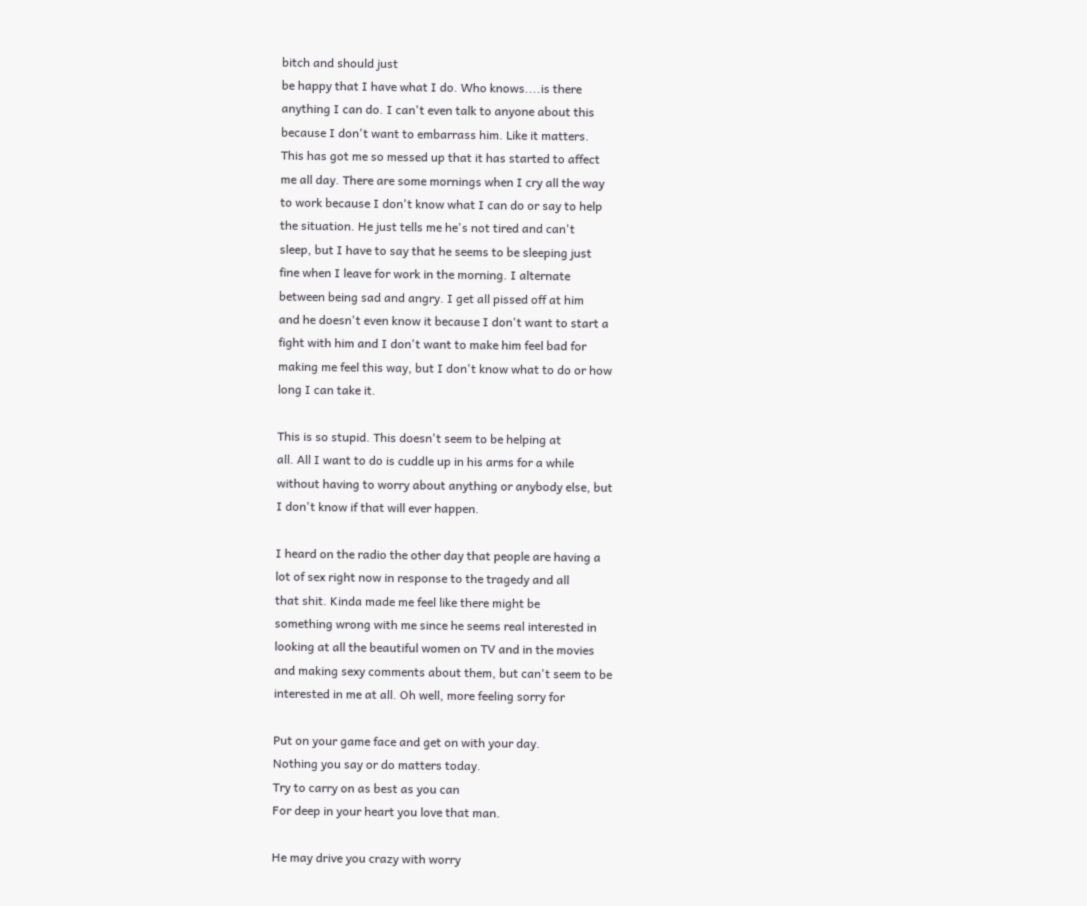bitch and should just
be happy that I have what I do. Who knows....is there
anything I can do. I can't even talk to anyone about this
because I don't want to embarrass him. Like it matters.
This has got me so messed up that it has started to affect
me all day. There are some mornings when I cry all the way
to work because I don't know what I can do or say to help
the situation. He just tells me he's not tired and can't
sleep, but I have to say that he seems to be sleeping just
fine when I leave for work in the morning. I alternate
between being sad and angry. I get all pissed off at him
and he doesn't even know it because I don't want to start a
fight with him and I don't want to make him feel bad for
making me feel this way, but I don't know what to do or how
long I can take it.

This is so stupid. This doesn't seem to be helping at
all. All I want to do is cuddle up in his arms for a while
without having to worry about anything or anybody else, but
I don't know if that will ever happen.

I heard on the radio the other day that people are having a
lot of sex right now in response to the tragedy and all
that shit. Kinda made me feel like there might be
something wrong with me since he seems real interested in
looking at all the beautiful women on TV and in the movies
and making sexy comments about them, but can't seem to be
interested in me at all. Oh well, more feeling sorry for

Put on your game face and get on with your day.
Nothing you say or do matters today.
Try to carry on as best as you can
For deep in your heart you love that man.

He may drive you crazy with worry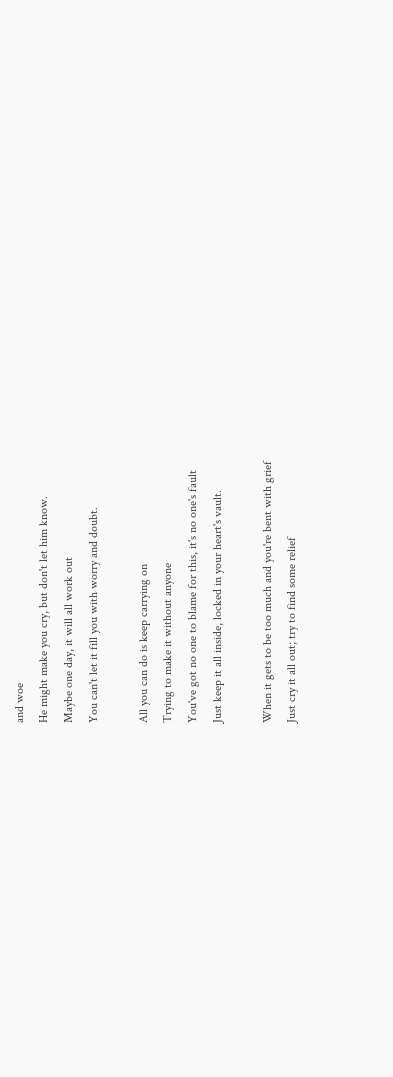and woe
He might make you cry, but don't let him know.
Maybe one day, it will all work out
You can't let it fill you with worry and doubt.

All you can do is keep carrying on
Trying to make it without anyone
You've got no one to blame for this, it's no one's fault
Just keep it all inside, locked in your heart's vault.

When it gets to be too much and you're bent with grief
Just cry it all out; try to find some relief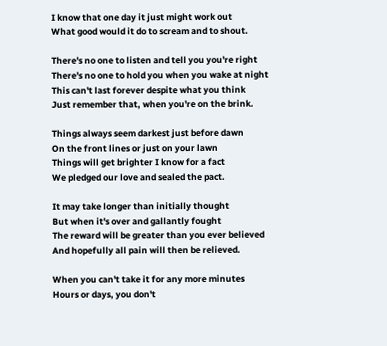I know that one day it just might work out
What good would it do to scream and to shout.

There's no one to listen and tell you you're right
There's no one to hold you when you wake at night
This can't last forever despite what you think
Just remember that, when you're on the brink.

Things always seem darkest just before dawn
On the front lines or just on your lawn
Things will get brighter I know for a fact
We pledged our love and sealed the pact.

It may take longer than initially thought
But when it's over and gallantly fought
The reward will be greater than you ever believed
And hopefully all pain will then be relieved.

When you can't take it for any more minutes
Hours or days, you don't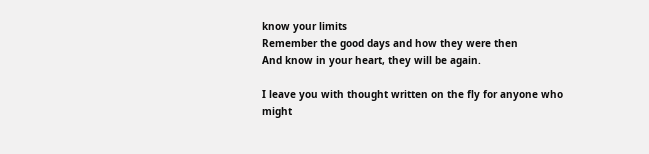know your limits
Remember the good days and how they were then
And know in your heart, they will be again.

I leave you with thought written on the fly for anyone who
might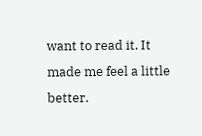want to read it. It made me feel a little better.